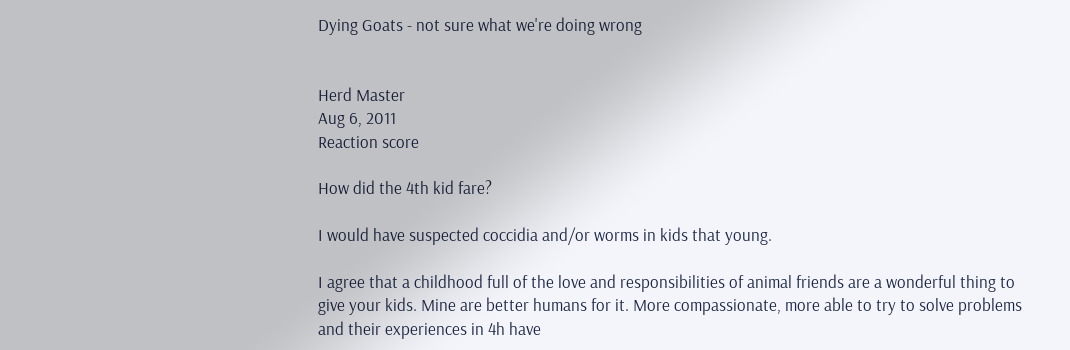Dying Goats - not sure what we're doing wrong


Herd Master
Aug 6, 2011
Reaction score

How did the 4th kid fare?

I would have suspected coccidia and/or worms in kids that young.

I agree that a childhood full of the love and responsibilities of animal friends are a wonderful thing to give your kids. Mine are better humans for it. More compassionate, more able to try to solve problems and their experiences in 4h have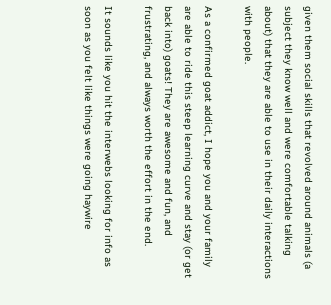given them social skills that revolved around animals (a subject they know well and were comfortable talking about) that they are able to use in their daily interactions with people.

As a confirmed goat addict, I hope you and your family are able to ride this steep learning curve and stay (or get back into) goats! They are awesome and fun, and frustrating, and always worth the effort in the end.

It sounds like you hit the interwebs looking for info as soon as you felt like things were going haywire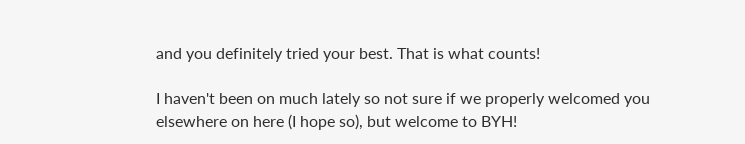and you definitely tried your best. That is what counts!

I haven't been on much lately so not sure if we properly welcomed you elsewhere on here (I hope so), but welcome to BYH!